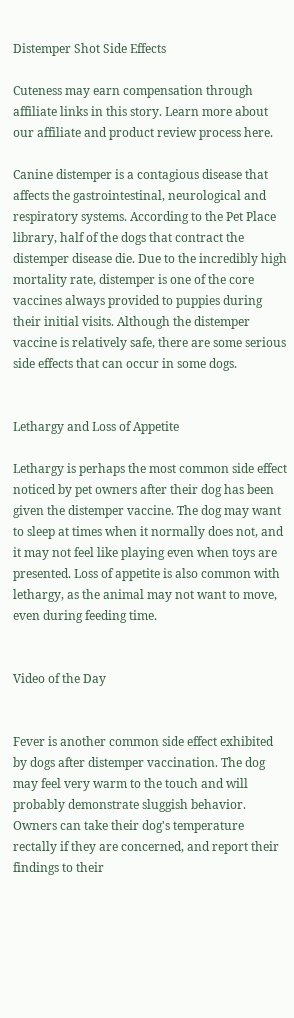Distemper Shot Side Effects

Cuteness may earn compensation through affiliate links in this story. Learn more about our affiliate and product review process here.

Canine distemper is a contagious disease that affects the gastrointestinal, neurological and respiratory systems. According to the Pet Place library, half of the dogs that contract the distemper disease die. Due to the incredibly high mortality rate, distemper is one of the core vaccines always provided to puppies during their initial visits. Although the distemper vaccine is relatively safe, there are some serious side effects that can occur in some dogs.


Lethargy and Loss of Appetite

Lethargy is perhaps the most common side effect noticed by pet owners after their dog has been given the distemper vaccine. The dog may want to sleep at times when it normally does not, and it may not feel like playing even when toys are presented. Loss of appetite is also common with lethargy, as the animal may not want to move, even during feeding time.


Video of the Day


Fever is another common side effect exhibited by dogs after distemper vaccination. The dog may feel very warm to the touch and will probably demonstrate sluggish behavior. Owners can take their dog's temperature rectally if they are concerned, and report their findings to their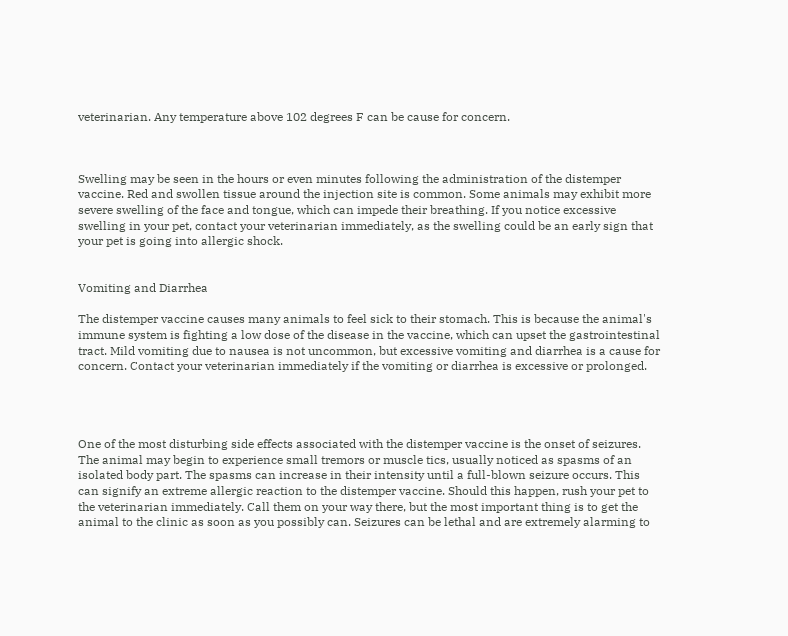veterinarian. Any temperature above 102 degrees F can be cause for concern.



Swelling may be seen in the hours or even minutes following the administration of the distemper vaccine. Red and swollen tissue around the injection site is common. Some animals may exhibit more severe swelling of the face and tongue, which can impede their breathing. If you notice excessive swelling in your pet, contact your veterinarian immediately, as the swelling could be an early sign that your pet is going into allergic shock.


Vomiting and Diarrhea

The distemper vaccine causes many animals to feel sick to their stomach. This is because the animal's immune system is fighting a low dose of the disease in the vaccine, which can upset the gastrointestinal tract. Mild vomiting due to nausea is not uncommon, but excessive vomiting and diarrhea is a cause for concern. Contact your veterinarian immediately if the vomiting or diarrhea is excessive or prolonged.




One of the most disturbing side effects associated with the distemper vaccine is the onset of seizures. The animal may begin to experience small tremors or muscle tics, usually noticed as spasms of an isolated body part. The spasms can increase in their intensity until a full-blown seizure occurs. This can signify an extreme allergic reaction to the distemper vaccine. Should this happen, rush your pet to the veterinarian immediately. Call them on your way there, but the most important thing is to get the animal to the clinic as soon as you possibly can. Seizures can be lethal and are extremely alarming to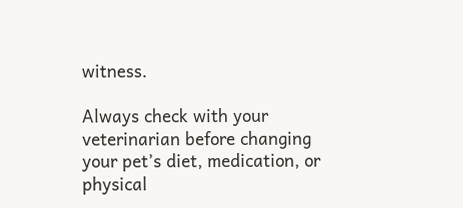witness.

Always check with your veterinarian before changing your pet’s diet, medication, or physical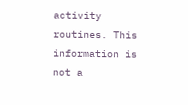activity routines. This information is not a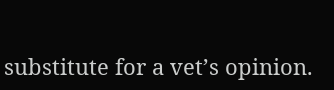substitute for a vet’s opinion.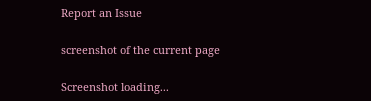Report an Issue

screenshot of the current page

Screenshot loading...